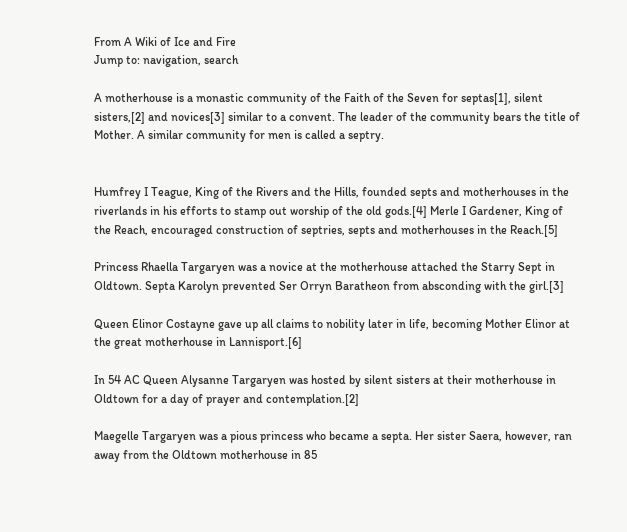From A Wiki of Ice and Fire
Jump to: navigation, search

A motherhouse is a monastic community of the Faith of the Seven for septas[1], silent sisters,[2] and novices[3] similar to a convent. The leader of the community bears the title of Mother. A similar community for men is called a septry.


Humfrey I Teague, King of the Rivers and the Hills, founded septs and motherhouses in the riverlands in his efforts to stamp out worship of the old gods.[4] Merle I Gardener, King of the Reach, encouraged construction of septries, septs and motherhouses in the Reach.[5]

Princess Rhaella Targaryen was a novice at the motherhouse attached the Starry Sept in Oldtown. Septa Karolyn prevented Ser Orryn Baratheon from absconding with the girl.[3]

Queen Elinor Costayne gave up all claims to nobility later in life, becoming Mother Elinor at the great motherhouse in Lannisport.[6]

In 54 AC Queen Alysanne Targaryen was hosted by silent sisters at their motherhouse in Oldtown for a day of prayer and contemplation.[2]

Maegelle Targaryen was a pious princess who became a septa. Her sister Saera, however, ran away from the Oldtown motherhouse in 85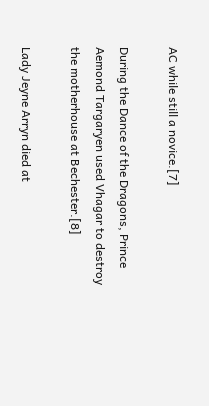AC while still a novice.[7]

During the Dance of the Dragons, Prince Aemond Targaryen used Vhagar to destroy the motherhouse at Bechester.[8]

Lady Jeyne Arryn died at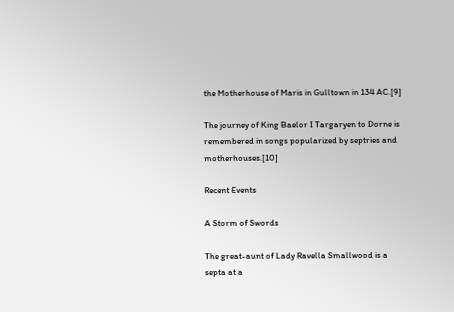the Motherhouse of Maris in Gulltown in 134 AC.[9]

The journey of King Baelor I Targaryen to Dorne is remembered in songs popularized by septries and motherhouses.[10]

Recent Events

A Storm of Swords

The great-aunt of Lady Ravella Smallwood is a septa at a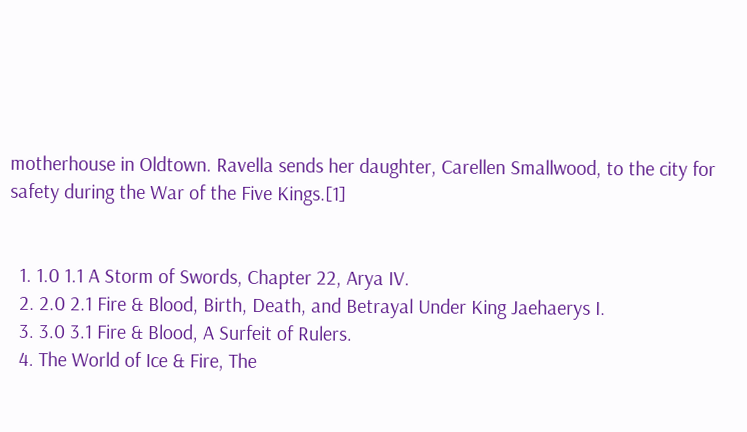motherhouse in Oldtown. Ravella sends her daughter, Carellen Smallwood, to the city for safety during the War of the Five Kings.[1]


  1. 1.0 1.1 A Storm of Swords, Chapter 22, Arya IV.
  2. 2.0 2.1 Fire & Blood, Birth, Death, and Betrayal Under King Jaehaerys I.
  3. 3.0 3.1 Fire & Blood, A Surfeit of Rulers.
  4. The World of Ice & Fire, The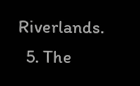Riverlands.
  5. The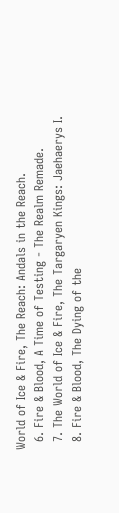World of Ice & Fire, The Reach: Andals in the Reach.
  6. Fire & Blood, A Time of Testing - The Realm Remade.
  7. The World of Ice & Fire, The Targaryen Kings: Jaehaerys I.
  8. Fire & Blood, The Dying of the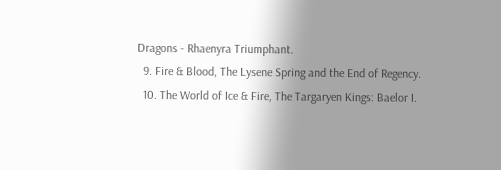Dragons - Rhaenyra Triumphant.
  9. Fire & Blood, The Lysene Spring and the End of Regency.
  10. The World of Ice & Fire, The Targaryen Kings: Baelor I.